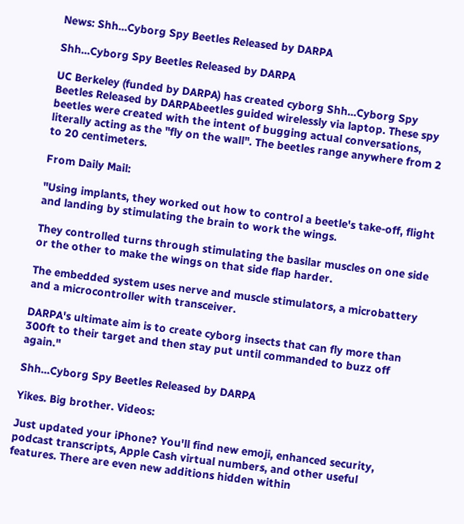News: Shh...Cyborg Spy Beetles Released by DARPA

Shh...Cyborg Spy Beetles Released by DARPA

UC Berkeley (funded by DARPA) has created cyborg Shh...Cyborg Spy Beetles Released by DARPAbeetles guided wirelessly via laptop. These spy beetles were created with the intent of bugging actual conversations, literally acting as the "fly on the wall". The beetles range anywhere from 2 to 20 centimeters.

From Daily Mail:

"Using implants, they worked out how to control a beetle's take-off, flight and landing by stimulating the brain to work the wings.

They controlled turns through stimulating the basilar muscles on one side or the other to make the wings on that side flap harder.

The embedded system uses nerve and muscle stimulators, a microbattery and a microcontroller with transceiver.

DARPA's ultimate aim is to create cyborg insects that can fly more than 300ft to their target and then stay put until commanded to buzz off again."

Shh...Cyborg Spy Beetles Released by DARPA

Yikes. Big brother. Videos:

Just updated your iPhone? You'll find new emoji, enhanced security, podcast transcripts, Apple Cash virtual numbers, and other useful features. There are even new additions hidden within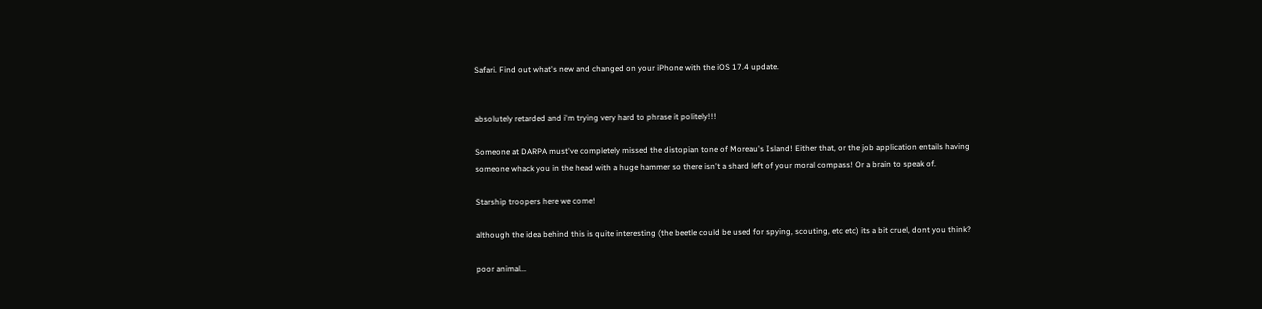Safari. Find out what's new and changed on your iPhone with the iOS 17.4 update.


absolutely retarded and i'm trying very hard to phrase it politely!!!

Someone at DARPA must've completely missed the distopian tone of Moreau's Island! Either that, or the job application entails having someone whack you in the head with a huge hammer so there isn't a shard left of your moral compass! Or a brain to speak of.

Starship troopers here we come!

although the idea behind this is quite interesting (the beetle could be used for spying, scouting, etc etc) its a bit cruel, dont you think?

poor animal...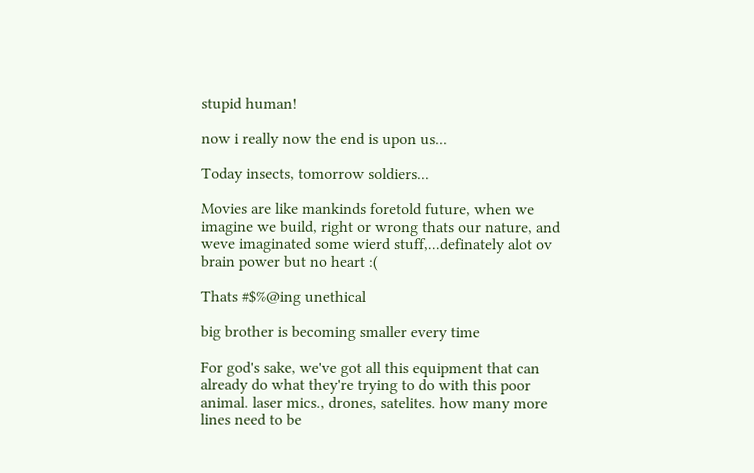stupid human!

now i really now the end is upon us...

Today insects, tomorrow soldiers...

Movies are like mankinds foretold future, when we imagine we build, right or wrong thats our nature, and weve imaginated some wierd stuff,...definately alot ov brain power but no heart :(

Thats #$%@ing unethical

big brother is becoming smaller every time

For god's sake, we've got all this equipment that can already do what they're trying to do with this poor animal. laser mics., drones, satelites. how many more lines need to be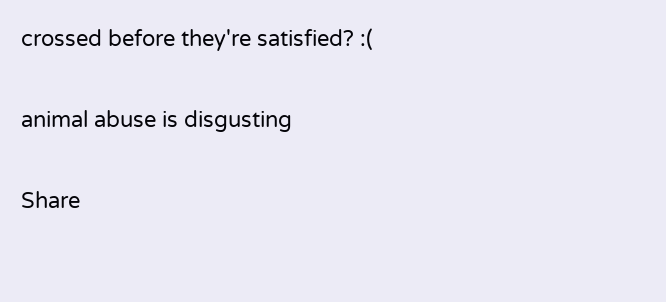crossed before they're satisfied? :(

animal abuse is disgusting

Share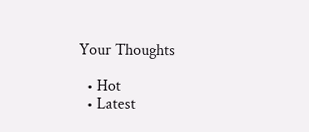Your Thoughts

  • Hot
  • Latest